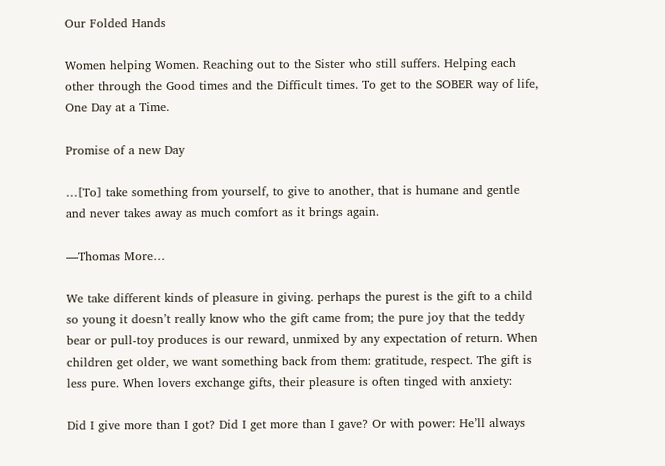Our Folded Hands

Women helping Women. Reaching out to the Sister who still suffers. Helping each other through the Good times and the Difficult times. To get to the SOBER way of life, One Day at a Time.

Promise of a new Day

…[To] take something from yourself, to give to another, that is humane and gentle and never takes away as much comfort as it brings again.

—Thomas More…

We take different kinds of pleasure in giving. perhaps the purest is the gift to a child so young it doesn’t really know who the gift came from; the pure joy that the teddy bear or pull-toy produces is our reward, unmixed by any expectation of return. When children get older, we want something back from them: gratitude, respect. The gift is less pure. When lovers exchange gifts, their pleasure is often tinged with anxiety:

Did I give more than I got? Did I get more than I gave? Or with power: He’ll always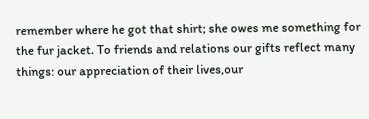remember where he got that shirt; she owes me something for the fur jacket. To friends and relations our gifts reflect many things: our appreciation of their lives,our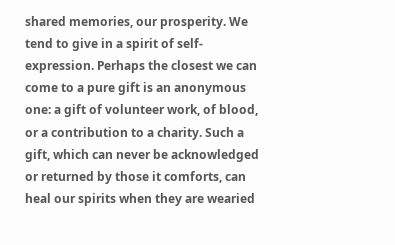shared memories, our prosperity. We tend to give in a spirit of self-expression. Perhaps the closest we can come to a pure gift is an anonymous one: a gift of volunteer work, of blood, or a contribution to a charity. Such a gift, which can never be acknowledged or returned by those it comforts, can heal our spirits when they are wearied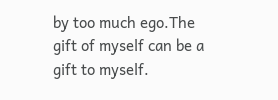by too much ego.The gift of myself can be a gift to myself.